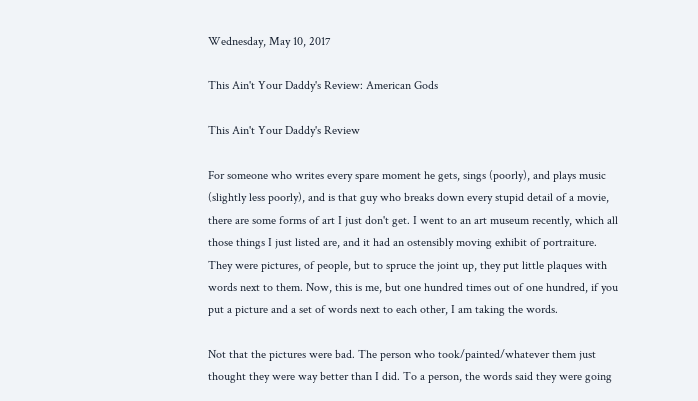Wednesday, May 10, 2017

This Ain't Your Daddy's Review: American Gods

This Ain't Your Daddy's Review

For someone who writes every spare moment he gets, sings (poorly), and plays music (slightly less poorly), and is that guy who breaks down every stupid detail of a movie, there are some forms of art I just don't get. I went to an art museum recently, which all those things I just listed are, and it had an ostensibly moving exhibit of portraiture. They were pictures, of people, but to spruce the joint up, they put little plaques with words next to them. Now, this is me, but one hundred times out of one hundred, if you put a picture and a set of words next to each other, I am taking the words.

Not that the pictures were bad. The person who took/painted/whatever them just thought they were way better than I did. To a person, the words said they were going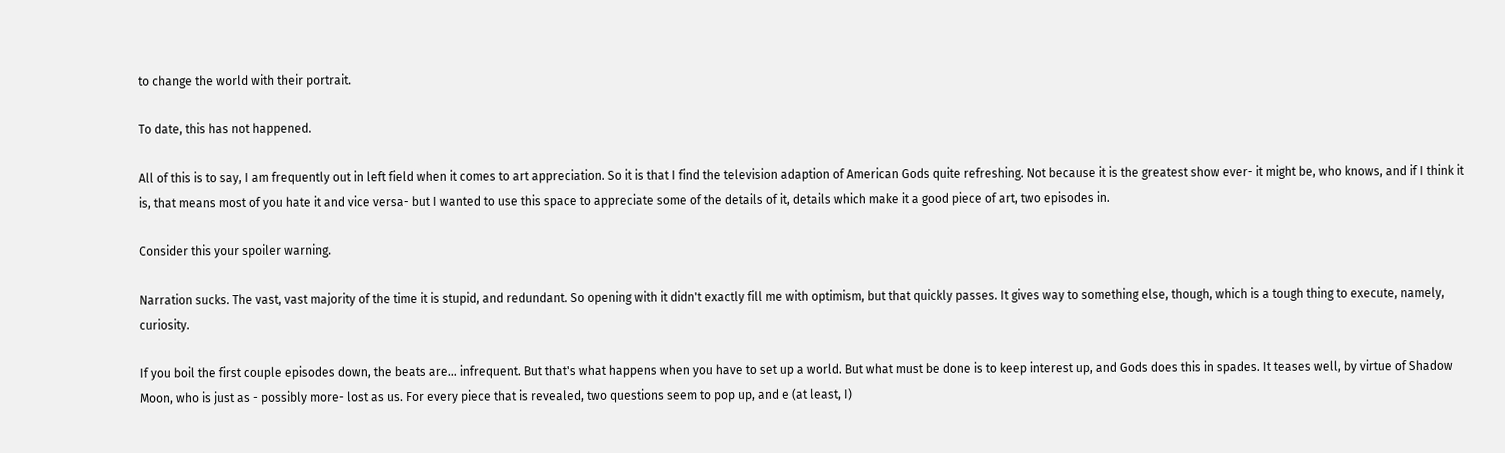to change the world with their portrait.

To date, this has not happened.

All of this is to say, I am frequently out in left field when it comes to art appreciation. So it is that I find the television adaption of American Gods quite refreshing. Not because it is the greatest show ever- it might be, who knows, and if I think it is, that means most of you hate it and vice versa- but I wanted to use this space to appreciate some of the details of it, details which make it a good piece of art, two episodes in.

Consider this your spoiler warning.

Narration sucks. The vast, vast majority of the time it is stupid, and redundant. So opening with it didn't exactly fill me with optimism, but that quickly passes. It gives way to something else, though, which is a tough thing to execute, namely, curiosity.

If you boil the first couple episodes down, the beats are... infrequent. But that's what happens when you have to set up a world. But what must be done is to keep interest up, and Gods does this in spades. It teases well, by virtue of Shadow Moon, who is just as - possibly more- lost as us. For every piece that is revealed, two questions seem to pop up, and e (at least, I)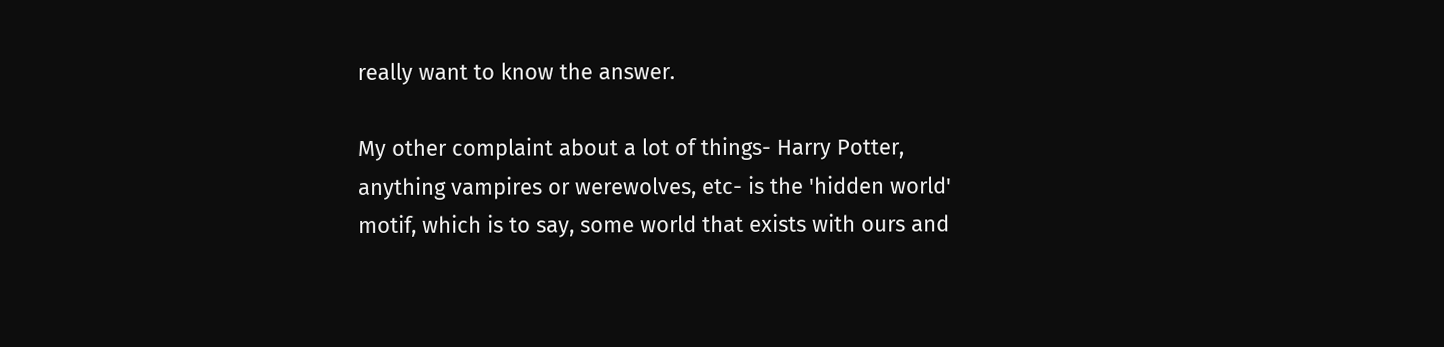really want to know the answer.

My other complaint about a lot of things- Harry Potter, anything vampires or werewolves, etc- is the 'hidden world' motif, which is to say, some world that exists with ours and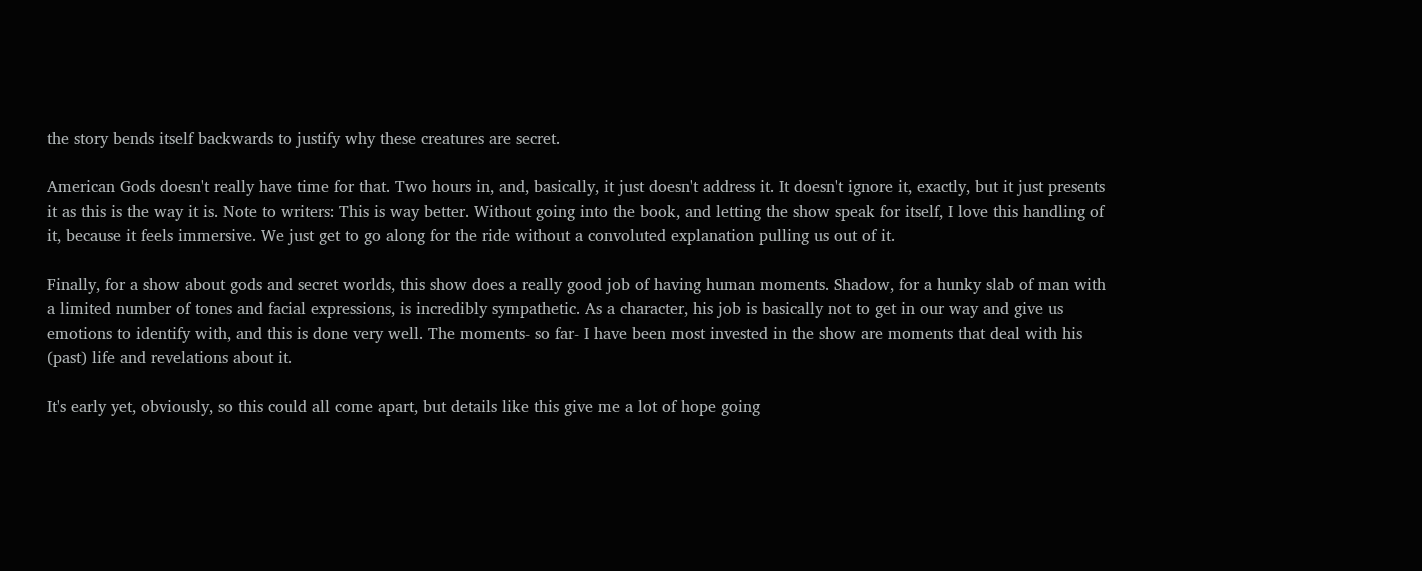the story bends itself backwards to justify why these creatures are secret.

American Gods doesn't really have time for that. Two hours in, and, basically, it just doesn't address it. It doesn't ignore it, exactly, but it just presents it as this is the way it is. Note to writers: This is way better. Without going into the book, and letting the show speak for itself, I love this handling of it, because it feels immersive. We just get to go along for the ride without a convoluted explanation pulling us out of it.

Finally, for a show about gods and secret worlds, this show does a really good job of having human moments. Shadow, for a hunky slab of man with a limited number of tones and facial expressions, is incredibly sympathetic. As a character, his job is basically not to get in our way and give us emotions to identify with, and this is done very well. The moments- so far- I have been most invested in the show are moments that deal with his (past) life and revelations about it.

It's early yet, obviously, so this could all come apart, but details like this give me a lot of hope going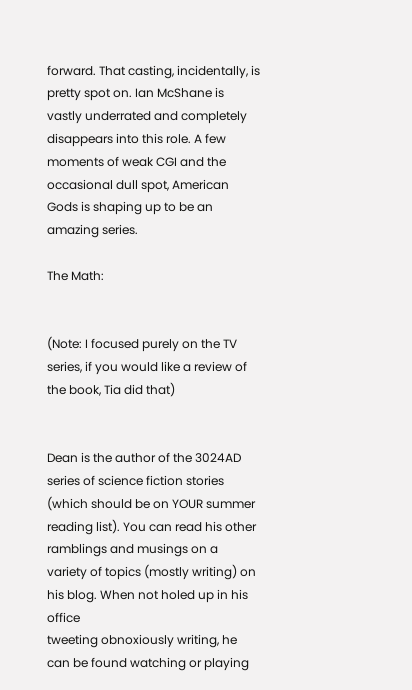forward. That casting, incidentally, is pretty spot on. Ian McShane is vastly underrated and completely disappears into this role. A few moments of weak CGI and the occasional dull spot, American Gods is shaping up to be an amazing series.

The Math:


(Note: I focused purely on the TV series, if you would like a review of the book, Tia did that)


Dean is the author of the 3024AD series of science fiction stories (which should be on YOUR summer reading list). You can read his other ramblings and musings on a variety of topics (mostly writing) on his blog. When not holed up in his office
tweeting obnoxiously writing, he can be found watching or playing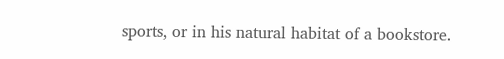sports, or in his natural habitat of a bookstore.